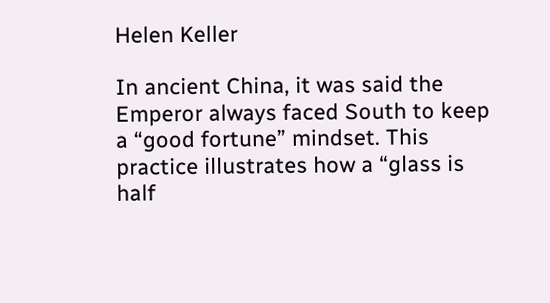Helen Keller

In ancient China, it was said the Emperor always faced South to keep a “good fortune” mindset. This practice illustrates how a “glass is half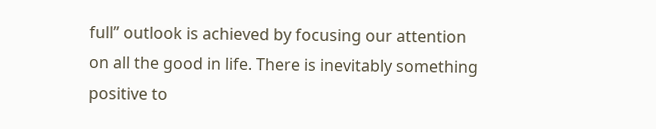full” outlook is achieved by focusing our attention on all the good in life. There is inevitably something positive to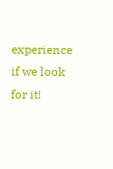experience if we look for it!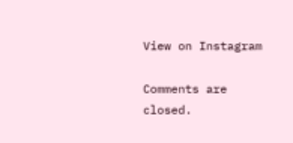View on Instagram

Comments are closed.